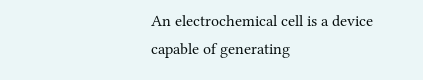An electrochemical cell is a device capable of generating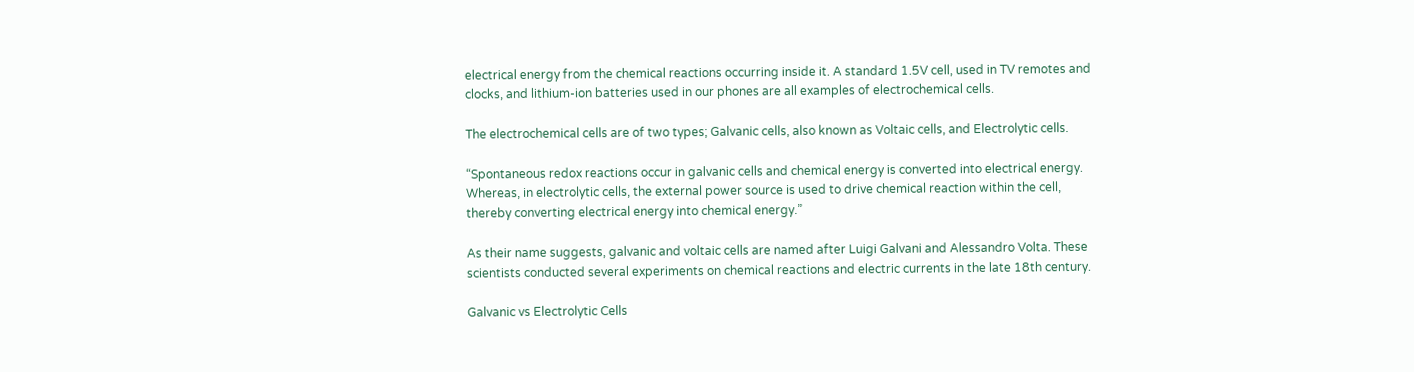electrical energy from the chemical reactions occurring inside it. A standard 1.5V cell, used in TV remotes and clocks, and lithium-ion batteries used in our phones are all examples of electrochemical cells.

The electrochemical cells are of two types; Galvanic cells, also known as Voltaic cells, and Electrolytic cells.

“Spontaneous redox reactions occur in galvanic cells and chemical energy is converted into electrical energy. Whereas, in electrolytic cells, the external power source is used to drive chemical reaction within the cell, thereby converting electrical energy into chemical energy.”

As their name suggests, galvanic and voltaic cells are named after Luigi Galvani and Alessandro Volta. These scientists conducted several experiments on chemical reactions and electric currents in the late 18th century.

Galvanic vs Electrolytic Cells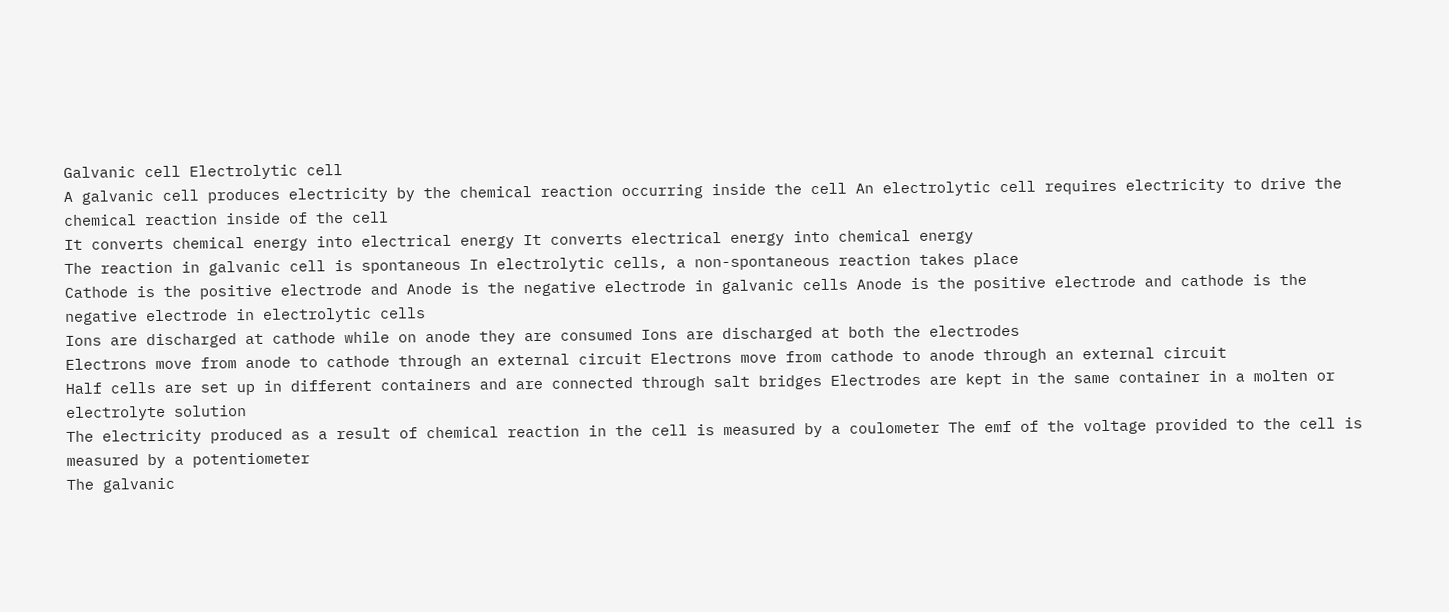Galvanic cell Electrolytic cell
A galvanic cell produces electricity by the chemical reaction occurring inside the cell An electrolytic cell requires electricity to drive the chemical reaction inside of the cell
It converts chemical energy into electrical energy It converts electrical energy into chemical energy
The reaction in galvanic cell is spontaneous In electrolytic cells, a non-spontaneous reaction takes place
Cathode is the positive electrode and Anode is the negative electrode in galvanic cells Anode is the positive electrode and cathode is the negative electrode in electrolytic cells
Ions are discharged at cathode while on anode they are consumed Ions are discharged at both the electrodes
Electrons move from anode to cathode through an external circuit Electrons move from cathode to anode through an external circuit
Half cells are set up in different containers and are connected through salt bridges Electrodes are kept in the same container in a molten or electrolyte solution
The electricity produced as a result of chemical reaction in the cell is measured by a coulometer The emf of the voltage provided to the cell is measured by a potentiometer
The galvanic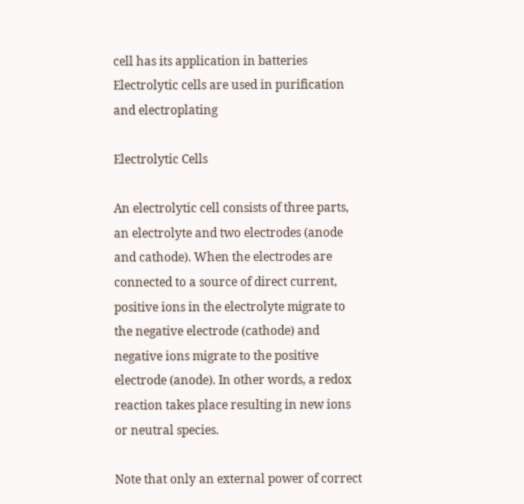cell has its application in batteries Electrolytic cells are used in purification and electroplating

Electrolytic Cells

An electrolytic cell consists of three parts, an electrolyte and two electrodes (anode and cathode). When the electrodes are connected to a source of direct current, positive ions in the electrolyte migrate to the negative electrode (cathode) and negative ions migrate to the positive electrode (anode). In other words, a redox reaction takes place resulting in new ions or neutral species.

Note that only an external power of correct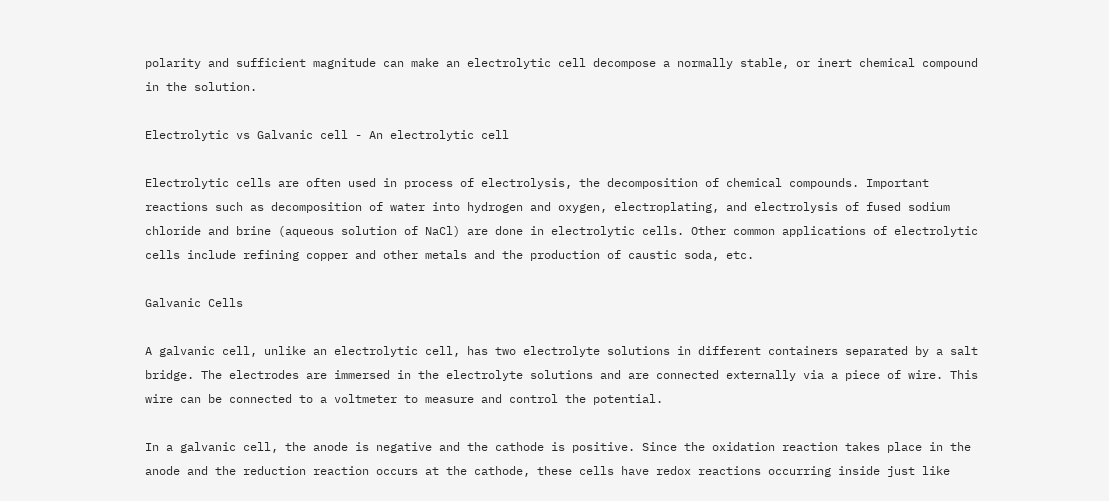polarity and sufficient magnitude can make an electrolytic cell decompose a normally stable, or inert chemical compound in the solution.

Electrolytic vs Galvanic cell - An electrolytic cell

Electrolytic cells are often used in process of electrolysis, the decomposition of chemical compounds. Important reactions such as decomposition of water into hydrogen and oxygen, electroplating, and electrolysis of fused sodium chloride and brine (aqueous solution of NaCl) are done in electrolytic cells. Other common applications of electrolytic cells include refining copper and other metals and the production of caustic soda, etc.

Galvanic Cells

A galvanic cell, unlike an electrolytic cell, has two electrolyte solutions in different containers separated by a salt bridge. The electrodes are immersed in the electrolyte solutions and are connected externally via a piece of wire. This wire can be connected to a voltmeter to measure and control the potential.

In a galvanic cell, the anode is negative and the cathode is positive. Since the oxidation reaction takes place in the anode and the reduction reaction occurs at the cathode, these cells have redox reactions occurring inside just like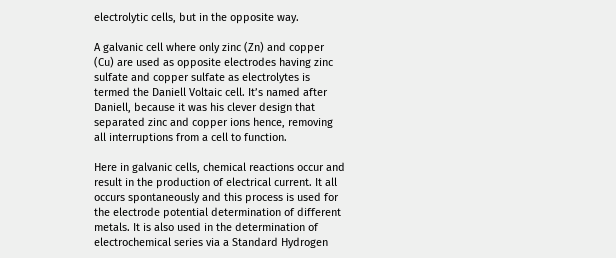electrolytic cells, but in the opposite way.

A galvanic cell where only zinc (Zn) and copper (Cu) are used as opposite electrodes having zinc sulfate and copper sulfate as electrolytes is termed the Daniell Voltaic cell. It’s named after Daniell, because it was his clever design that separated zinc and copper ions hence, removing all interruptions from a cell to function.

Here in galvanic cells, chemical reactions occur and result in the production of electrical current. It all occurs spontaneously and this process is used for the electrode potential determination of different metals. It is also used in the determination of electrochemical series via a Standard Hydrogen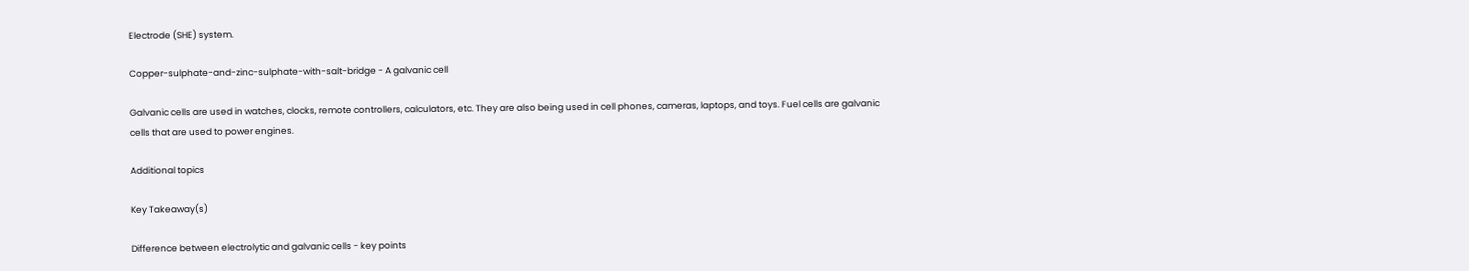Electrode (SHE) system.

Copper-sulphate-and-zinc-sulphate-with-salt-bridge - A galvanic cell

Galvanic cells are used in watches, clocks, remote controllers, calculators, etc. They are also being used in cell phones, cameras, laptops, and toys. Fuel cells are galvanic cells that are used to power engines.

Additional topics

Key Takeaway(s)

Difference between electrolytic and galvanic cells - key points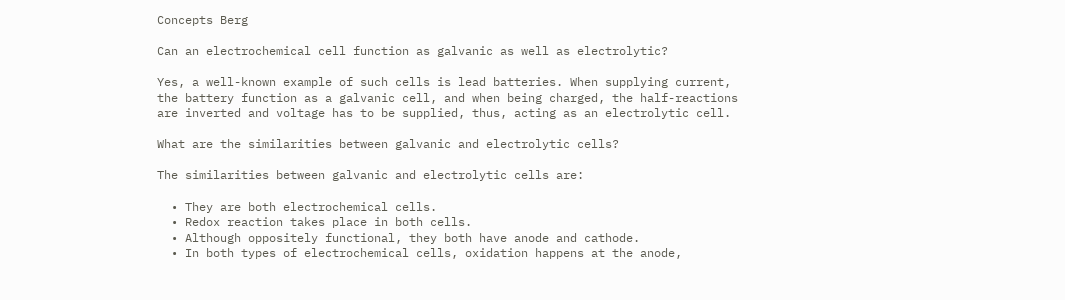Concepts Berg

Can an electrochemical cell function as galvanic as well as electrolytic?

Yes, a well-known example of such cells is lead batteries. When supplying current, the battery function as a galvanic cell, and when being charged, the half-reactions are inverted and voltage has to be supplied, thus, acting as an electrolytic cell.

What are the similarities between galvanic and electrolytic cells?

The similarities between galvanic and electrolytic cells are:

  • They are both electrochemical cells.
  • Redox reaction takes place in both cells.
  • Although oppositely functional, they both have anode and cathode.
  • In both types of electrochemical cells, oxidation happens at the anode,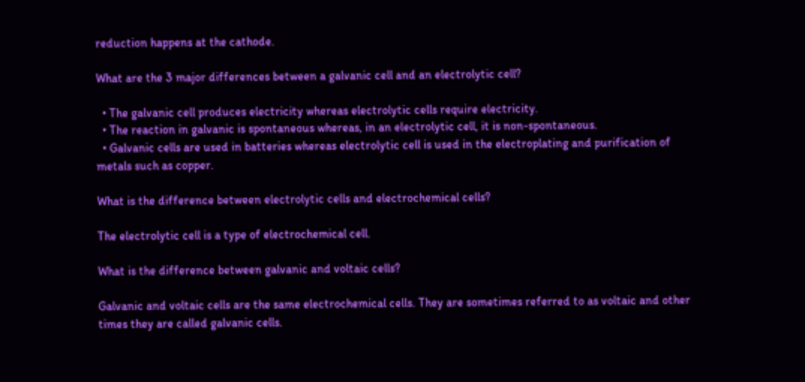reduction happens at the cathode.

What are the 3 major differences between a galvanic cell and an electrolytic cell?

  • The galvanic cell produces electricity whereas electrolytic cells require electricity.
  • The reaction in galvanic is spontaneous whereas, in an electrolytic cell, it is non-spontaneous.
  • Galvanic cells are used in batteries whereas electrolytic cell is used in the electroplating and purification of metals such as copper.

What is the difference between electrolytic cells and electrochemical cells?

The electrolytic cell is a type of electrochemical cell.

What is the difference between galvanic and voltaic cells?

Galvanic and voltaic cells are the same electrochemical cells. They are sometimes referred to as voltaic and other times they are called galvanic cells.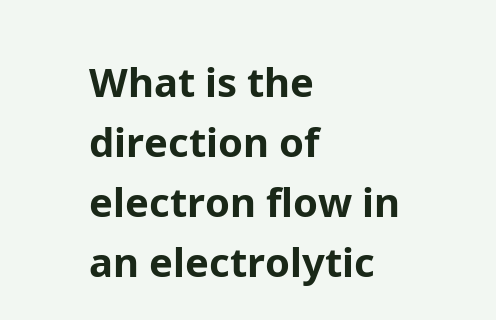What is the direction of electron flow in an electrolytic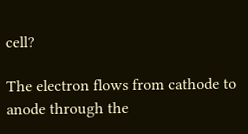cell?

The electron flows from cathode to anode through the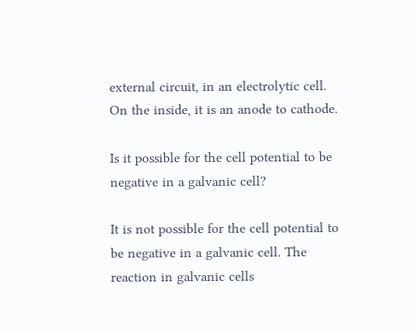external circuit, in an electrolytic cell. On the inside, it is an anode to cathode.

Is it possible for the cell potential to be negative in a galvanic cell?

It is not possible for the cell potential to be negative in a galvanic cell. The reaction in galvanic cells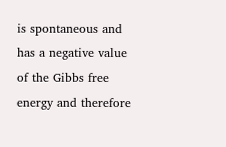is spontaneous and has a negative value of the Gibbs free energy and therefore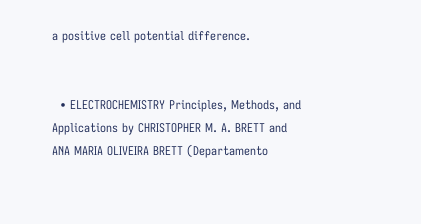a positive cell potential difference.


  • ELECTROCHEMISTRY Principles, Methods, and Applications by CHRISTOPHER M. A. BRETT and ANA MARIA OLIVEIRA BRETT (Departamento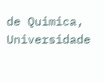de Quimica, Universidade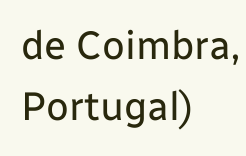de Coimbra, Portugal)